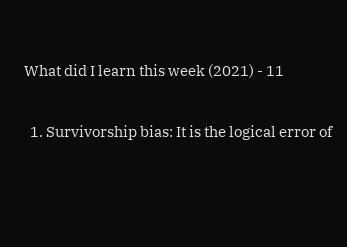What did I learn this week (2021) - 11

  1. Survivorship bias: It is the logical error of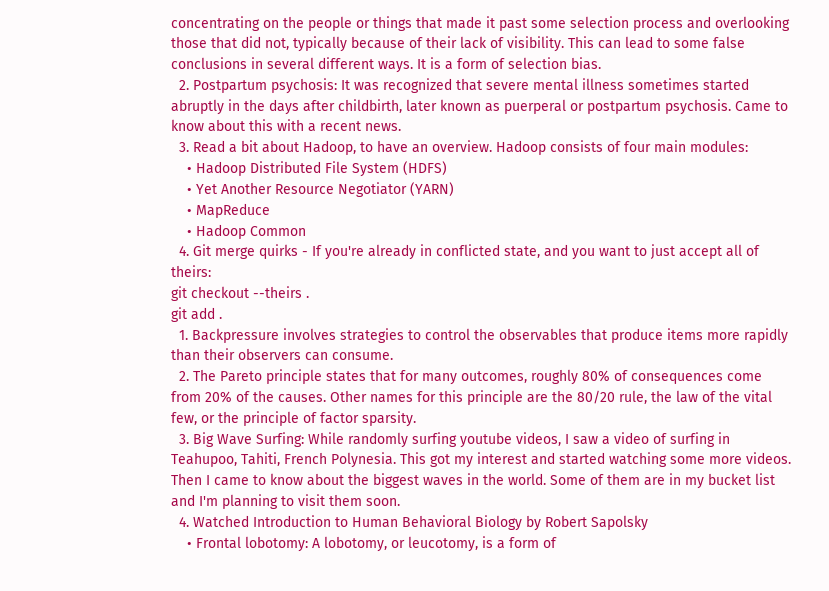concentrating on the people or things that made it past some selection process and overlooking those that did not, typically because of their lack of visibility. This can lead to some false conclusions in several different ways. It is a form of selection bias.
  2. Postpartum psychosis: It was recognized that severe mental illness sometimes started abruptly in the days after childbirth, later known as puerperal or postpartum psychosis. Came to know about this with a recent news.
  3. Read a bit about Hadoop, to have an overview. Hadoop consists of four main modules:
    • Hadoop Distributed File System (HDFS)
    • Yet Another Resource Negotiator (YARN)
    • MapReduce
    • Hadoop Common
  4. Git merge quirks - If you're already in conflicted state, and you want to just accept all of theirs:
git checkout --theirs .
git add .
  1. Backpressure involves strategies to control the observables that produce items more rapidly than their observers can consume.
  2. The Pareto principle states that for many outcomes, roughly 80% of consequences come from 20% of the causes. Other names for this principle are the 80/20 rule, the law of the vital few, or the principle of factor sparsity.
  3. Big Wave Surfing: While randomly surfing youtube videos, I saw a video of surfing in Teahupoo, Tahiti, French Polynesia. This got my interest and started watching some more videos. Then I came to know about the biggest waves in the world. Some of them are in my bucket list and I'm planning to visit them soon.
  4. Watched Introduction to Human Behavioral Biology by Robert Sapolsky
    • Frontal lobotomy: A lobotomy, or leucotomy, is a form of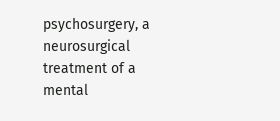psychosurgery, a neurosurgical treatment of a mental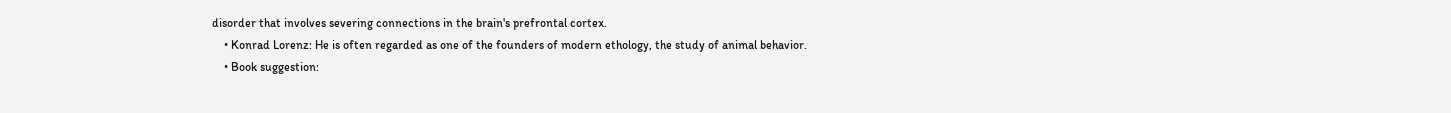disorder that involves severing connections in the brain's prefrontal cortex.
    • Konrad Lorenz: He is often regarded as one of the founders of modern ethology, the study of animal behavior.
    • Book suggestion: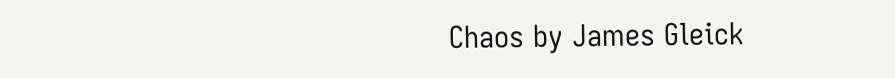Chaos by James Gleick